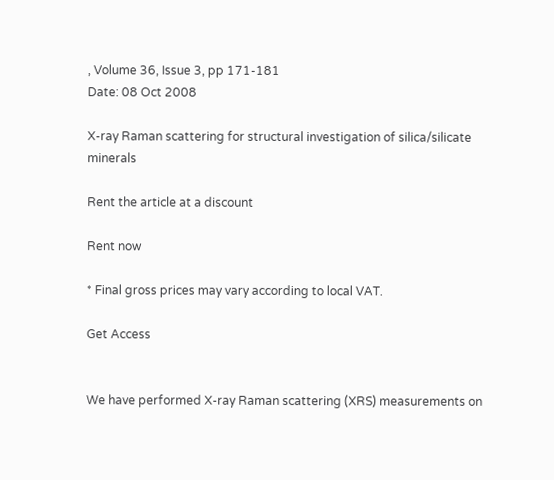, Volume 36, Issue 3, pp 171-181
Date: 08 Oct 2008

X-ray Raman scattering for structural investigation of silica/silicate minerals

Rent the article at a discount

Rent now

* Final gross prices may vary according to local VAT.

Get Access


We have performed X-ray Raman scattering (XRS) measurements on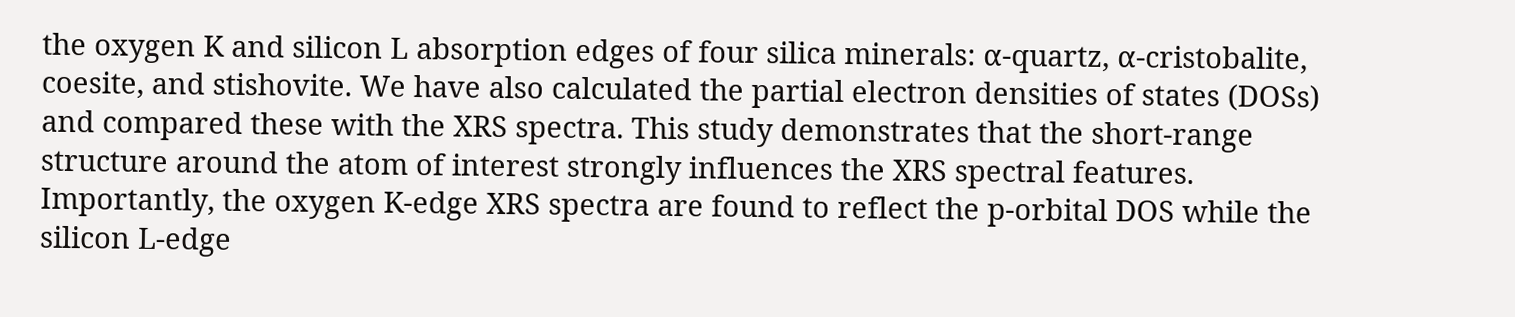the oxygen K and silicon L absorption edges of four silica minerals: α-quartz, α-cristobalite, coesite, and stishovite. We have also calculated the partial electron densities of states (DOSs) and compared these with the XRS spectra. This study demonstrates that the short-range structure around the atom of interest strongly influences the XRS spectral features. Importantly, the oxygen K-edge XRS spectra are found to reflect the p-orbital DOS while the silicon L-edge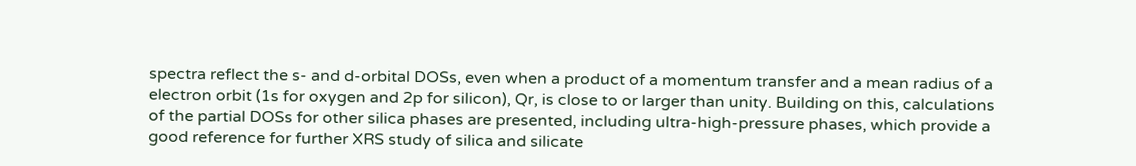spectra reflect the s- and d-orbital DOSs, even when a product of a momentum transfer and a mean radius of a electron orbit (1s for oxygen and 2p for silicon), Qr, is close to or larger than unity. Building on this, calculations of the partial DOSs for other silica phases are presented, including ultra-high-pressure phases, which provide a good reference for further XRS study of silica and silicate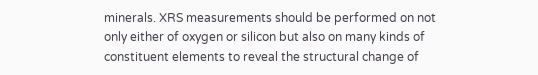minerals. XRS measurements should be performed on not only either of oxygen or silicon but also on many kinds of constituent elements to reveal the structural change of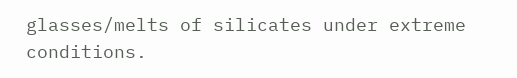glasses/melts of silicates under extreme conditions.